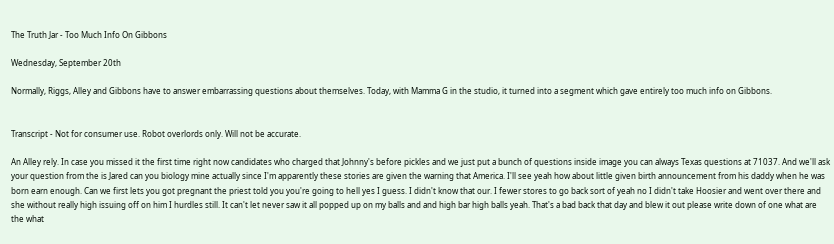The Truth Jar - Too Much Info On Gibbons

Wednesday, September 20th

Normally, Riggs, Alley and Gibbons have to answer embarrassing questions about themselves. Today, with Mamma G in the studio, it turned into a segment which gave entirely too much info on Gibbons.


Transcript - Not for consumer use. Robot overlords only. Will not be accurate.

An Alley rely. In case you missed it the first time right now candidates who charged that Johnny's before pickles and we just put a bunch of questions inside image you can always Texas questions at 71037. And we'll ask your question from the is Jared can you biology mine actually since I'm apparently these stories are given the warning that America. I'll see yeah how about little given birth announcement from his daddy when he was born earn enough. Can we first lets you got pregnant the priest told you you're going to hell yes I guess. I didn't know that our. I fewer stores to go back sort of yeah no I didn't take Hoosier and went over there and she without really high issuing off on him I hurdles still. It can't let never saw it all popped up on my balls and and high bar high balls yeah. That's a bad back that day and blew it out please write down of one what are the what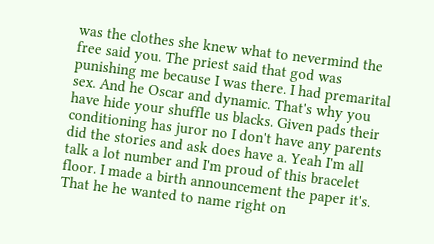was the clothes she knew what to nevermind the free said you. The priest said that god was punishing me because I was there. I had premarital sex. And he Oscar and dynamic. That's why you have hide your shuffle us blacks. Given pads their conditioning has juror no I don't have any parents did the stories and ask does have a. Yeah I'm all talk a lot number and I'm proud of this bracelet floor. I made a birth announcement the paper it's. That he he wanted to name right on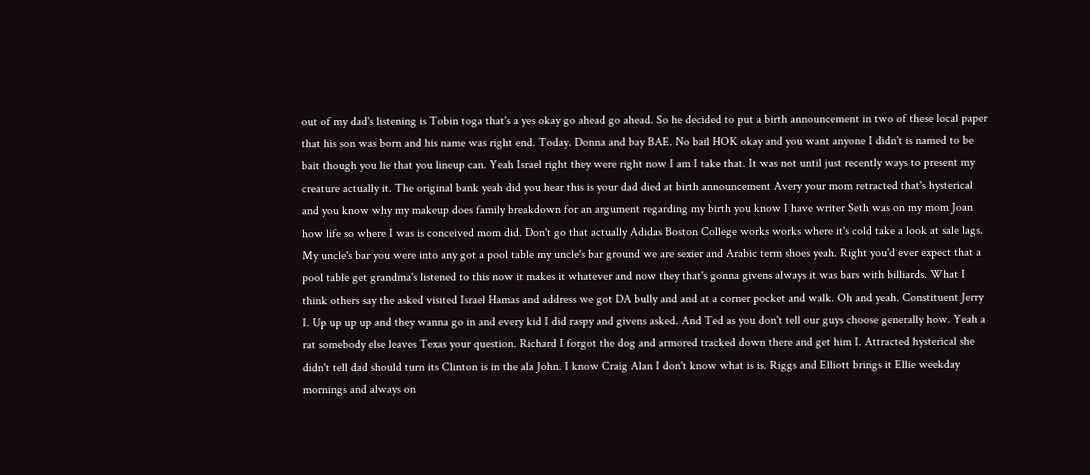out of my dad's listening is Tobin toga that's a yes okay go ahead go ahead. So he decided to put a birth announcement in two of these local paper that his son was born and his name was right end. Today. Donna and bay BAE. No bail HOK okay and you want anyone I didn't is named to be bait though you lie that you lineup can. Yeah Israel right they were right now I am I take that. It was not until just recently ways to present my creature actually it. The original bank yeah did you hear this is your dad died at birth announcement Avery your mom retracted that's hysterical and you know why my makeup does family breakdown for an argument regarding my birth you know I have writer Seth was on my mom Joan how life so where I was is conceived mom did. Don't go that actually Adidas Boston College works works where it's cold take a look at sale lags. My uncle's bar you were into any got a pool table my uncle's bar ground we are sexier and Arabic term shoes yeah. Right you'd ever expect that a pool table get grandma's listened to this now it makes it whatever and now they that's gonna givens always it was bars with billiards. What I think others say the asked visited Israel Hamas and address we got DA bully and and at a corner pocket and walk. Oh and yeah. Constituent Jerry I. Up up up up and they wanna go in and every kid I did raspy and givens asked. And Ted as you don't tell our guys choose generally how. Yeah a rat somebody else leaves Texas your question. Richard I forgot the dog and armored tracked down there and get him I. Attracted hysterical she didn't tell dad should turn its Clinton is in the ala John. I know Craig Alan I don't know what is is. Riggs and Elliott brings it Ellie weekday mornings and always on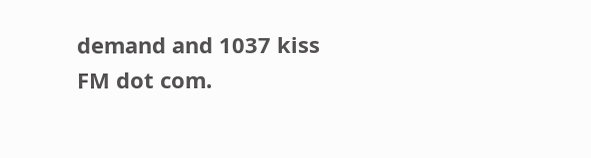demand and 1037 kiss FM dot com.